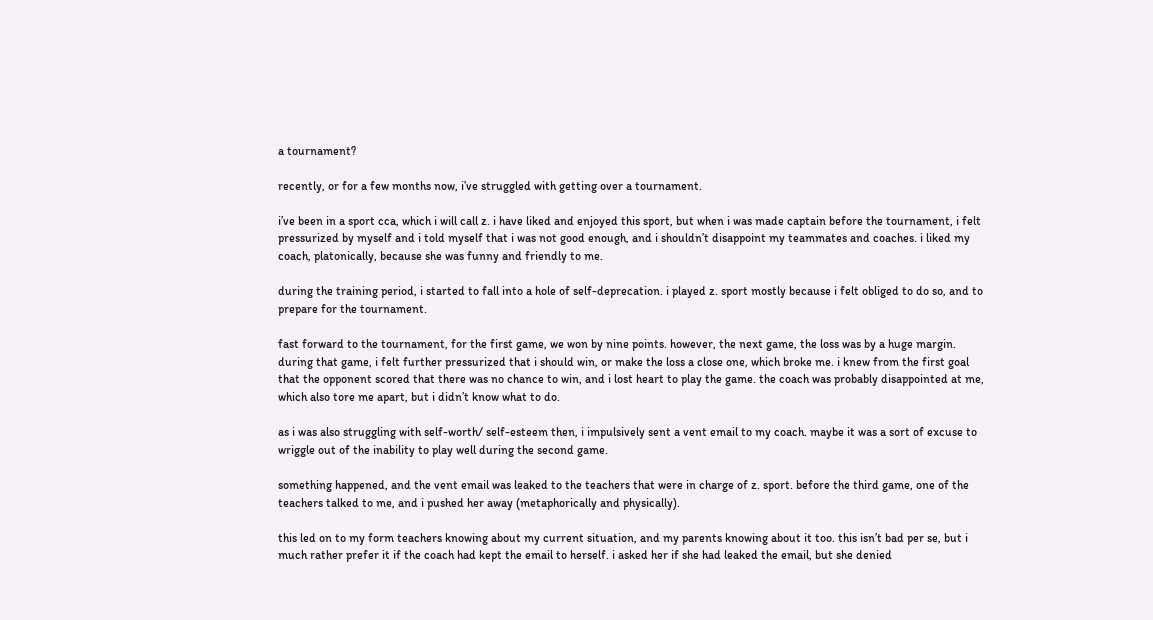a tournament?

recently, or for a few months now, i’ve struggled with getting over a tournament.

i’ve been in a sport cca, which i will call z. i have liked and enjoyed this sport, but when i was made captain before the tournament, i felt pressurized by myself and i told myself that i was not good enough, and i shouldn’t disappoint my teammates and coaches. i liked my coach, platonically, because she was funny and friendly to me.

during the training period, i started to fall into a hole of self-deprecation. i played z. sport mostly because i felt obliged to do so, and to prepare for the tournament.

fast forward to the tournament, for the first game, we won by nine points. however, the next game, the loss was by a huge margin. during that game, i felt further pressurized that i should win, or make the loss a close one, which broke me. i knew from the first goal that the opponent scored that there was no chance to win, and i lost heart to play the game. the coach was probably disappointed at me, which also tore me apart, but i didn’t know what to do.

as i was also struggling with self-worth/ self-esteem then, i impulsively sent a vent email to my coach. maybe it was a sort of excuse to wriggle out of the inability to play well during the second game.

something happened, and the vent email was leaked to the teachers that were in charge of z. sport. before the third game, one of the teachers talked to me, and i pushed her away (metaphorically and physically).

this led on to my form teachers knowing about my current situation, and my parents knowing about it too. this isn’t bad per se, but i much rather prefer it if the coach had kept the email to herself. i asked her if she had leaked the email, but she denied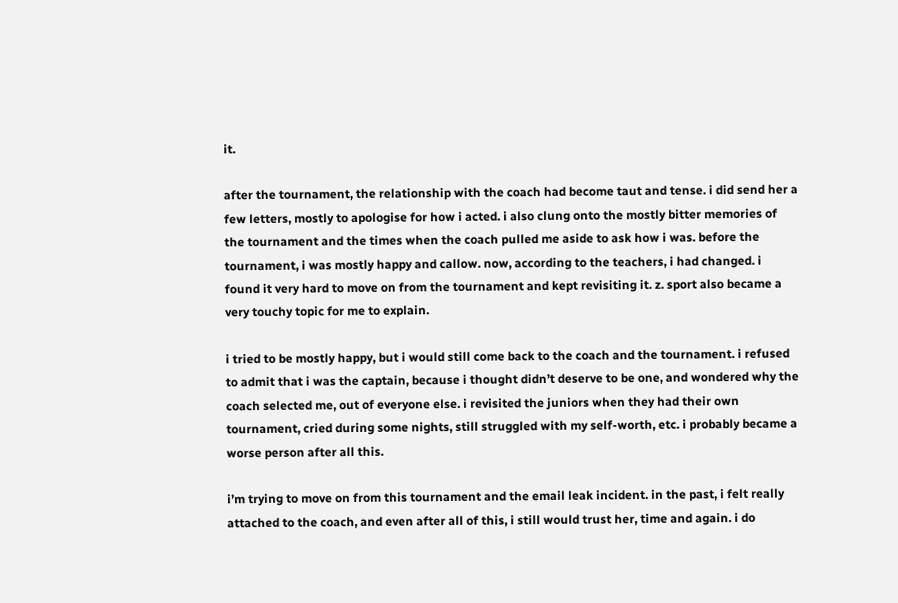it.

after the tournament, the relationship with the coach had become taut and tense. i did send her a few letters, mostly to apologise for how i acted. i also clung onto the mostly bitter memories of the tournament and the times when the coach pulled me aside to ask how i was. before the tournament, i was mostly happy and callow. now, according to the teachers, i had changed. i found it very hard to move on from the tournament and kept revisiting it. z. sport also became a very touchy topic for me to explain.

i tried to be mostly happy, but i would still come back to the coach and the tournament. i refused to admit that i was the captain, because i thought didn’t deserve to be one, and wondered why the coach selected me, out of everyone else. i revisited the juniors when they had their own tournament, cried during some nights, still struggled with my self-worth, etc. i probably became a worse person after all this.

i’m trying to move on from this tournament and the email leak incident. in the past, i felt really attached to the coach, and even after all of this, i still would trust her, time and again. i do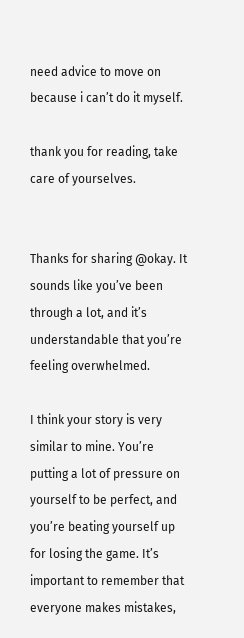need advice to move on because i can’t do it myself.

thank you for reading, take care of yourselves.


Thanks for sharing @okay. It sounds like you’ve been through a lot, and it’s understandable that you’re feeling overwhelmed.

I think your story is very similar to mine. You’re putting a lot of pressure on yourself to be perfect, and you’re beating yourself up for losing the game. It’s important to remember that everyone makes mistakes,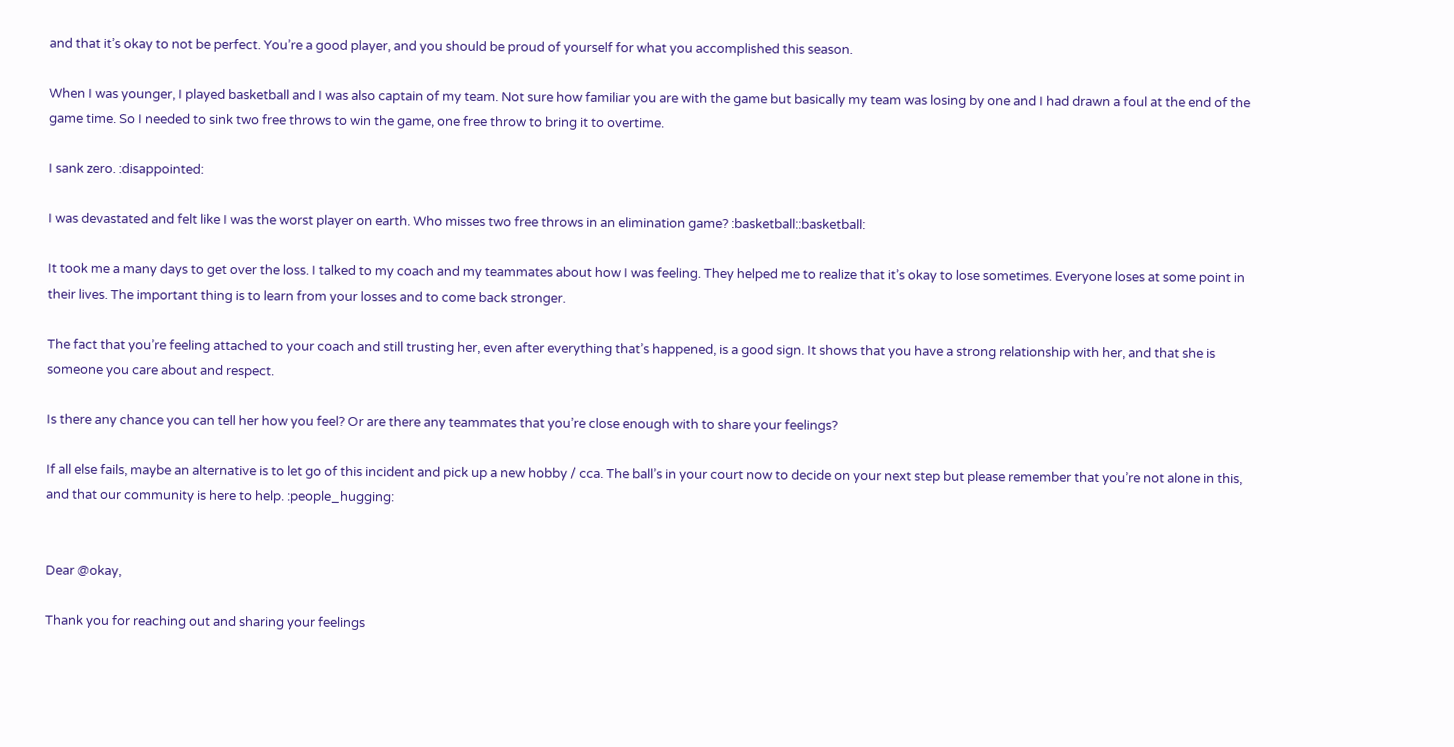and that it’s okay to not be perfect. You’re a good player, and you should be proud of yourself for what you accomplished this season.

When I was younger, I played basketball and I was also captain of my team. Not sure how familiar you are with the game but basically my team was losing by one and I had drawn a foul at the end of the game time. So I needed to sink two free throws to win the game, one free throw to bring it to overtime.

I sank zero. :disappointed:

I was devastated and felt like I was the worst player on earth. Who misses two free throws in an elimination game? :basketball::basketball:

It took me a many days to get over the loss. I talked to my coach and my teammates about how I was feeling. They helped me to realize that it’s okay to lose sometimes. Everyone loses at some point in their lives. The important thing is to learn from your losses and to come back stronger.

The fact that you’re feeling attached to your coach and still trusting her, even after everything that’s happened, is a good sign. It shows that you have a strong relationship with her, and that she is someone you care about and respect.

Is there any chance you can tell her how you feel? Or are there any teammates that you’re close enough with to share your feelings?

If all else fails, maybe an alternative is to let go of this incident and pick up a new hobby / cca. The ball’s in your court now to decide on your next step but please remember that you’re not alone in this, and that our community is here to help. :people_hugging:


Dear @okay,

Thank you for reaching out and sharing your feelings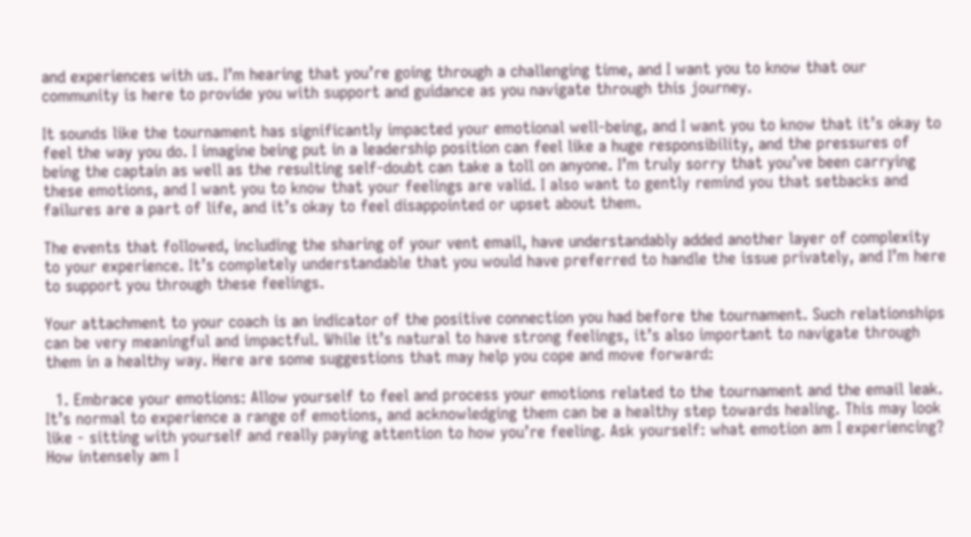and experiences with us. I’m hearing that you’re going through a challenging time, and I want you to know that our community is here to provide you with support and guidance as you navigate through this journey.

It sounds like the tournament has significantly impacted your emotional well-being, and I want you to know that it’s okay to feel the way you do. I imagine being put in a leadership position can feel like a huge responsibility, and the pressures of being the captain as well as the resulting self-doubt can take a toll on anyone. I’m truly sorry that you’ve been carrying these emotions, and I want you to know that your feelings are valid. I also want to gently remind you that setbacks and failures are a part of life, and it’s okay to feel disappointed or upset about them.

The events that followed, including the sharing of your vent email, have understandably added another layer of complexity to your experience. It’s completely understandable that you would have preferred to handle the issue privately, and I’m here to support you through these feelings.

Your attachment to your coach is an indicator of the positive connection you had before the tournament. Such relationships can be very meaningful and impactful. While it’s natural to have strong feelings, it’s also important to navigate through them in a healthy way. Here are some suggestions that may help you cope and move forward:

  1. Embrace your emotions: Allow yourself to feel and process your emotions related to the tournament and the email leak. It’s normal to experience a range of emotions, and acknowledging them can be a healthy step towards healing. This may look like - sitting with yourself and really paying attention to how you’re feeling. Ask yourself: what emotion am I experiencing? How intensely am I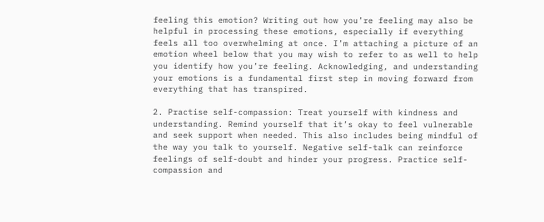feeling this emotion? Writing out how you’re feeling may also be helpful in processing these emotions, especially if everything feels all too overwhelming at once. I’m attaching a picture of an emotion wheel below that you may wish to refer to as well to help you identify how you’re feeling. Acknowledging, and understanding your emotions is a fundamental first step in moving forward from everything that has transpired.

2. Practise self-compassion: Treat yourself with kindness and understanding. Remind yourself that it’s okay to feel vulnerable and seek support when needed. This also includes being mindful of the way you talk to yourself. Negative self-talk can reinforce feelings of self-doubt and hinder your progress. Practice self-compassion and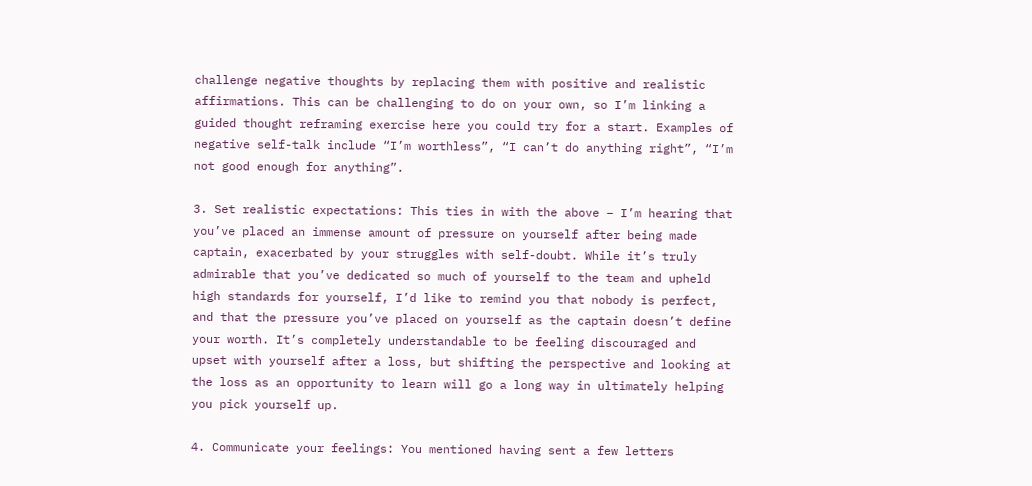challenge negative thoughts by replacing them with positive and realistic affirmations. This can be challenging to do on your own, so I’m linking a guided thought reframing exercise here you could try for a start. Examples of negative self-talk include “I’m worthless”, “I can’t do anything right”, “I’m not good enough for anything”.

3. Set realistic expectations: This ties in with the above – I’m hearing that you’ve placed an immense amount of pressure on yourself after being made captain, exacerbated by your struggles with self-doubt. While it’s truly admirable that you’ve dedicated so much of yourself to the team and upheld high standards for yourself, I’d like to remind you that nobody is perfect, and that the pressure you’ve placed on yourself as the captain doesn’t define your worth. It’s completely understandable to be feeling discouraged and upset with yourself after a loss, but shifting the perspective and looking at the loss as an opportunity to learn will go a long way in ultimately helping you pick yourself up.

4. Communicate your feelings: You mentioned having sent a few letters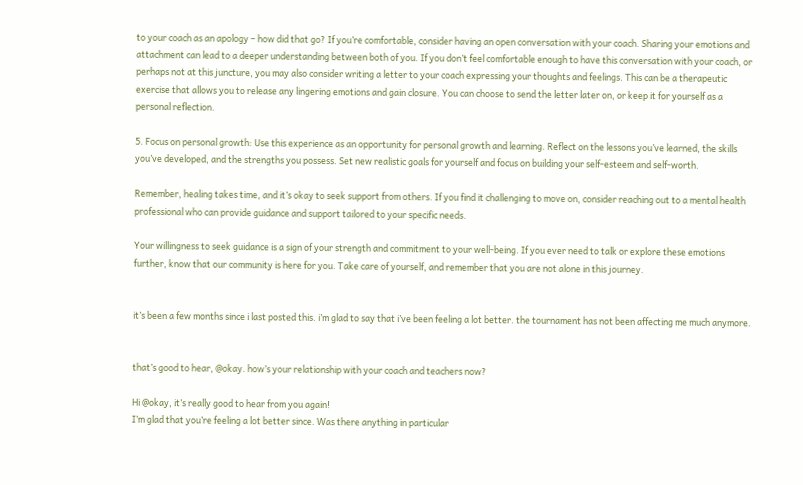to your coach as an apology – how did that go? If you’re comfortable, consider having an open conversation with your coach. Sharing your emotions and attachment can lead to a deeper understanding between both of you. If you don’t feel comfortable enough to have this conversation with your coach, or perhaps not at this juncture, you may also consider writing a letter to your coach expressing your thoughts and feelings. This can be a therapeutic exercise that allows you to release any lingering emotions and gain closure. You can choose to send the letter later on, or keep it for yourself as a personal reflection.

5. Focus on personal growth: Use this experience as an opportunity for personal growth and learning. Reflect on the lessons you’ve learned, the skills you’ve developed, and the strengths you possess. Set new realistic goals for yourself and focus on building your self-esteem and self-worth.

Remember, healing takes time, and it’s okay to seek support from others. If you find it challenging to move on, consider reaching out to a mental health professional who can provide guidance and support tailored to your specific needs.

Your willingness to seek guidance is a sign of your strength and commitment to your well-being. If you ever need to talk or explore these emotions further, know that our community is here for you. Take care of yourself, and remember that you are not alone in this journey.


it’s been a few months since i last posted this. i’m glad to say that i’ve been feeling a lot better. the tournament has not been affecting me much anymore.


that’s good to hear, @okay. how’s your relationship with your coach and teachers now?

Hi @okay, it’s really good to hear from you again!
I’m glad that you’re feeling a lot better since. Was there anything in particular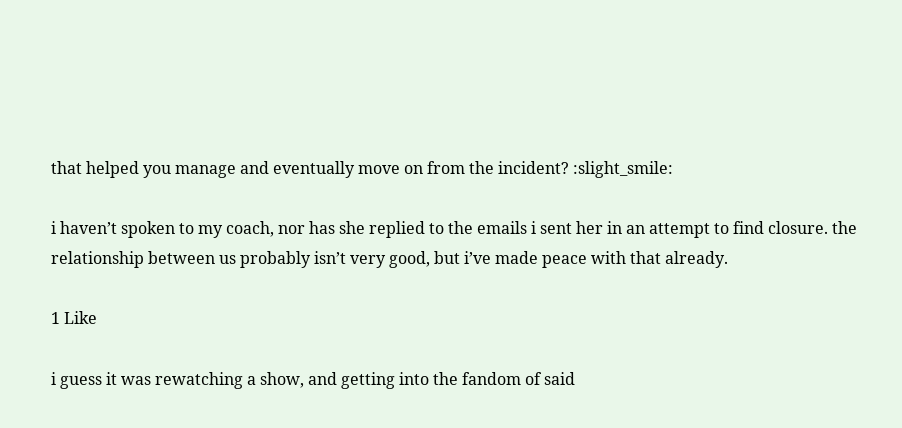that helped you manage and eventually move on from the incident? :slight_smile:

i haven’t spoken to my coach, nor has she replied to the emails i sent her in an attempt to find closure. the relationship between us probably isn’t very good, but i’ve made peace with that already.

1 Like

i guess it was rewatching a show, and getting into the fandom of said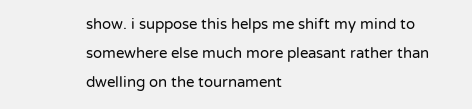show. i suppose this helps me shift my mind to somewhere else much more pleasant rather than dwelling on the tournament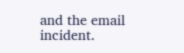and the email incident.